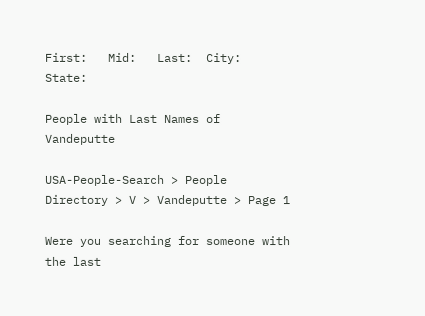First:   Mid:   Last:  City:  State:

People with Last Names of Vandeputte

USA-People-Search > People Directory > V > Vandeputte > Page 1

Were you searching for someone with the last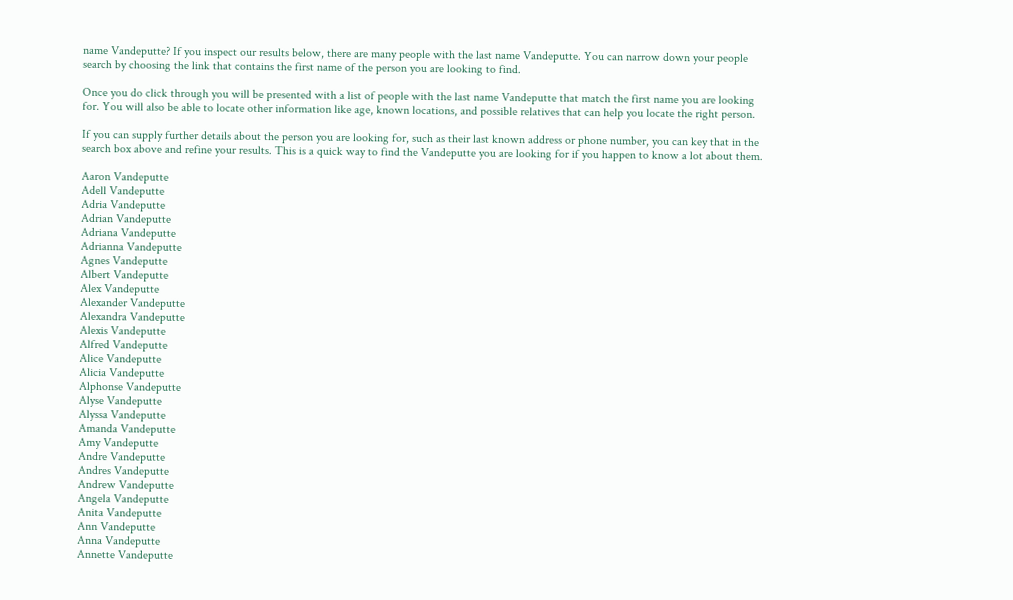name Vandeputte? If you inspect our results below, there are many people with the last name Vandeputte. You can narrow down your people search by choosing the link that contains the first name of the person you are looking to find.

Once you do click through you will be presented with a list of people with the last name Vandeputte that match the first name you are looking for. You will also be able to locate other information like age, known locations, and possible relatives that can help you locate the right person.

If you can supply further details about the person you are looking for, such as their last known address or phone number, you can key that in the search box above and refine your results. This is a quick way to find the Vandeputte you are looking for if you happen to know a lot about them.

Aaron Vandeputte
Adell Vandeputte
Adria Vandeputte
Adrian Vandeputte
Adriana Vandeputte
Adrianna Vandeputte
Agnes Vandeputte
Albert Vandeputte
Alex Vandeputte
Alexander Vandeputte
Alexandra Vandeputte
Alexis Vandeputte
Alfred Vandeputte
Alice Vandeputte
Alicia Vandeputte
Alphonse Vandeputte
Alyse Vandeputte
Alyssa Vandeputte
Amanda Vandeputte
Amy Vandeputte
Andre Vandeputte
Andres Vandeputte
Andrew Vandeputte
Angela Vandeputte
Anita Vandeputte
Ann Vandeputte
Anna Vandeputte
Annette Vandeputte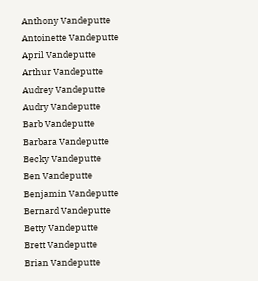Anthony Vandeputte
Antoinette Vandeputte
April Vandeputte
Arthur Vandeputte
Audrey Vandeputte
Audry Vandeputte
Barb Vandeputte
Barbara Vandeputte
Becky Vandeputte
Ben Vandeputte
Benjamin Vandeputte
Bernard Vandeputte
Betty Vandeputte
Brett Vandeputte
Brian Vandeputte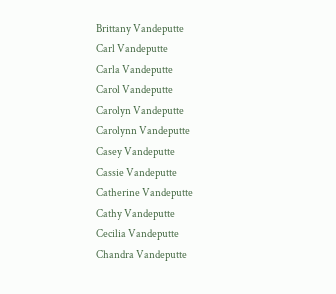Brittany Vandeputte
Carl Vandeputte
Carla Vandeputte
Carol Vandeputte
Carolyn Vandeputte
Carolynn Vandeputte
Casey Vandeputte
Cassie Vandeputte
Catherine Vandeputte
Cathy Vandeputte
Cecilia Vandeputte
Chandra Vandeputte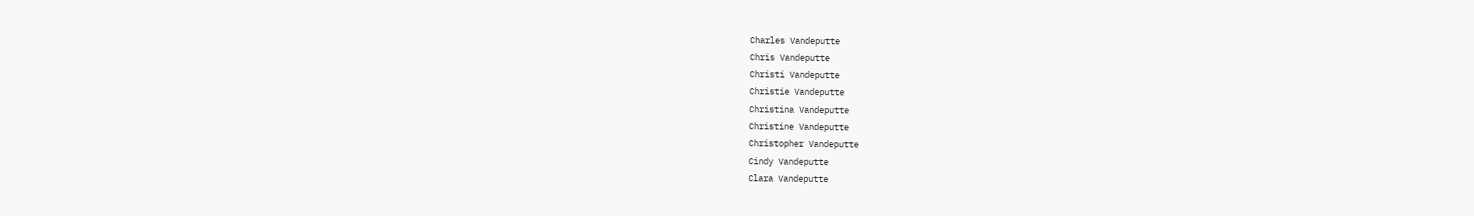Charles Vandeputte
Chris Vandeputte
Christi Vandeputte
Christie Vandeputte
Christina Vandeputte
Christine Vandeputte
Christopher Vandeputte
Cindy Vandeputte
Clara Vandeputte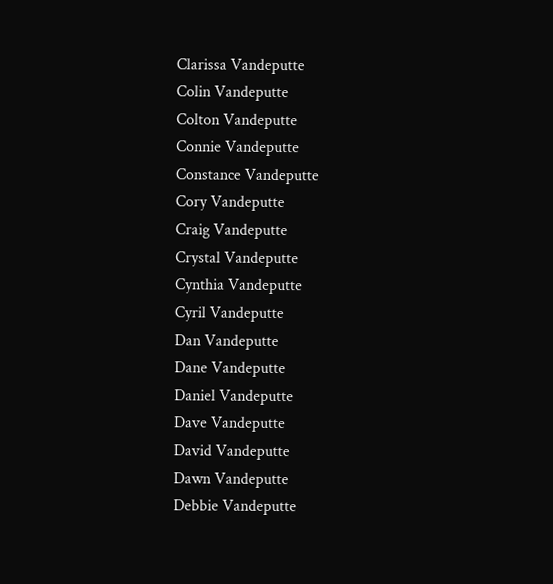Clarissa Vandeputte
Colin Vandeputte
Colton Vandeputte
Connie Vandeputte
Constance Vandeputte
Cory Vandeputte
Craig Vandeputte
Crystal Vandeputte
Cynthia Vandeputte
Cyril Vandeputte
Dan Vandeputte
Dane Vandeputte
Daniel Vandeputte
Dave Vandeputte
David Vandeputte
Dawn Vandeputte
Debbie Vandeputte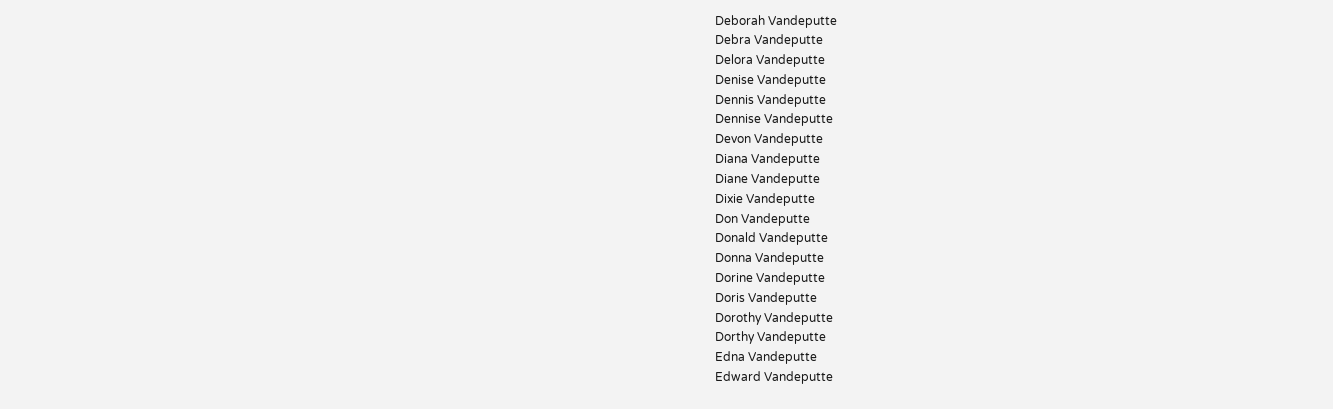Deborah Vandeputte
Debra Vandeputte
Delora Vandeputte
Denise Vandeputte
Dennis Vandeputte
Dennise Vandeputte
Devon Vandeputte
Diana Vandeputte
Diane Vandeputte
Dixie Vandeputte
Don Vandeputte
Donald Vandeputte
Donna Vandeputte
Dorine Vandeputte
Doris Vandeputte
Dorothy Vandeputte
Dorthy Vandeputte
Edna Vandeputte
Edward Vandeputte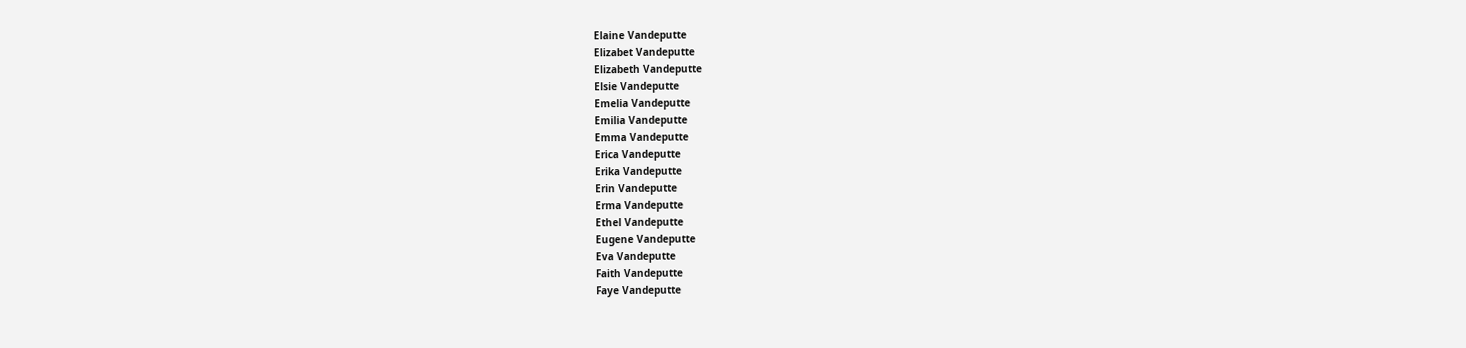Elaine Vandeputte
Elizabet Vandeputte
Elizabeth Vandeputte
Elsie Vandeputte
Emelia Vandeputte
Emilia Vandeputte
Emma Vandeputte
Erica Vandeputte
Erika Vandeputte
Erin Vandeputte
Erma Vandeputte
Ethel Vandeputte
Eugene Vandeputte
Eva Vandeputte
Faith Vandeputte
Faye Vandeputte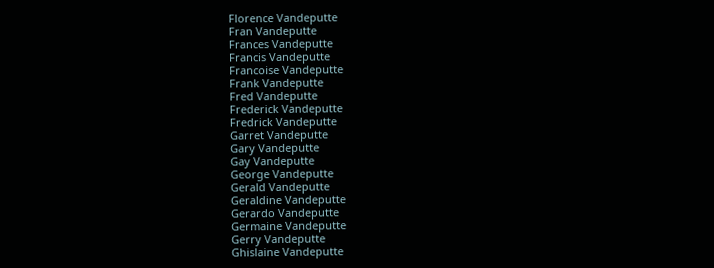Florence Vandeputte
Fran Vandeputte
Frances Vandeputte
Francis Vandeputte
Francoise Vandeputte
Frank Vandeputte
Fred Vandeputte
Frederick Vandeputte
Fredrick Vandeputte
Garret Vandeputte
Gary Vandeputte
Gay Vandeputte
George Vandeputte
Gerald Vandeputte
Geraldine Vandeputte
Gerardo Vandeputte
Germaine Vandeputte
Gerry Vandeputte
Ghislaine Vandeputte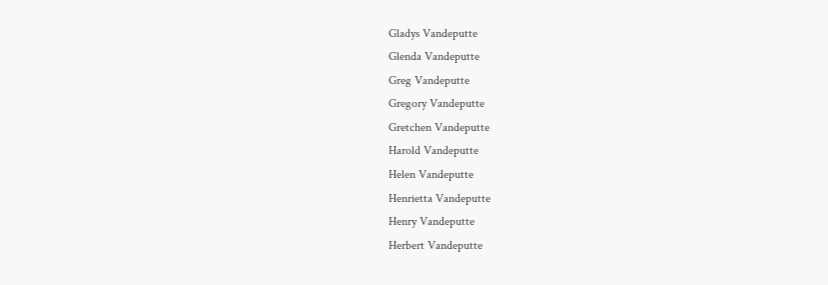Gladys Vandeputte
Glenda Vandeputte
Greg Vandeputte
Gregory Vandeputte
Gretchen Vandeputte
Harold Vandeputte
Helen Vandeputte
Henrietta Vandeputte
Henry Vandeputte
Herbert Vandeputte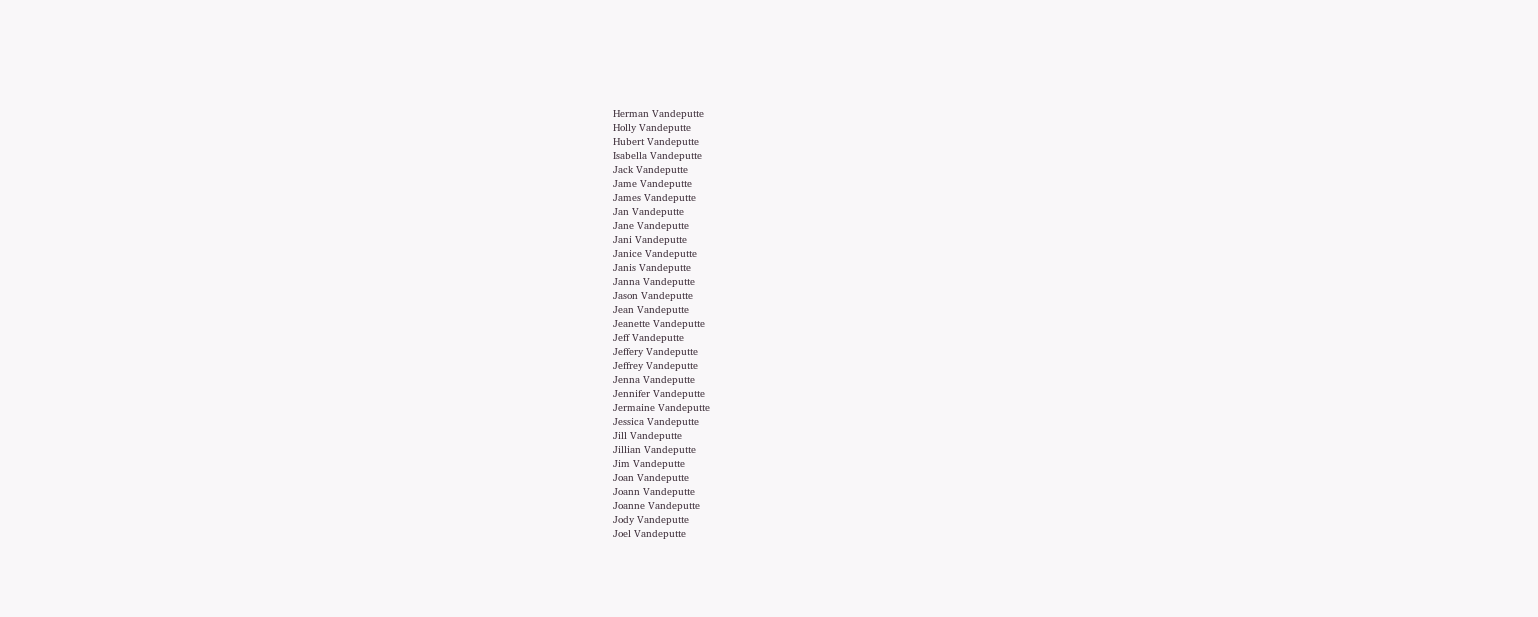Herman Vandeputte
Holly Vandeputte
Hubert Vandeputte
Isabella Vandeputte
Jack Vandeputte
Jame Vandeputte
James Vandeputte
Jan Vandeputte
Jane Vandeputte
Jani Vandeputte
Janice Vandeputte
Janis Vandeputte
Janna Vandeputte
Jason Vandeputte
Jean Vandeputte
Jeanette Vandeputte
Jeff Vandeputte
Jeffery Vandeputte
Jeffrey Vandeputte
Jenna Vandeputte
Jennifer Vandeputte
Jermaine Vandeputte
Jessica Vandeputte
Jill Vandeputte
Jillian Vandeputte
Jim Vandeputte
Joan Vandeputte
Joann Vandeputte
Joanne Vandeputte
Jody Vandeputte
Joel Vandeputte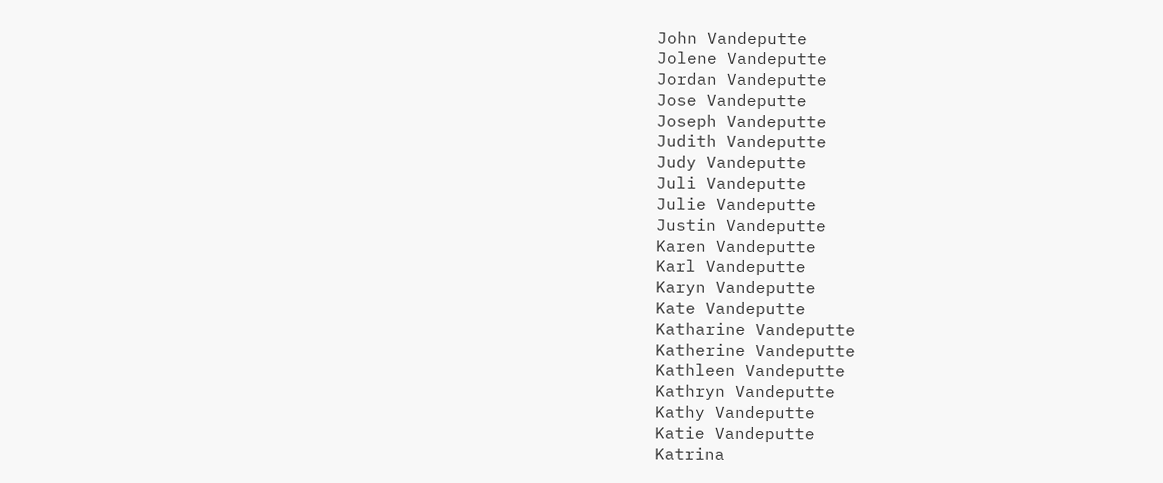John Vandeputte
Jolene Vandeputte
Jordan Vandeputte
Jose Vandeputte
Joseph Vandeputte
Judith Vandeputte
Judy Vandeputte
Juli Vandeputte
Julie Vandeputte
Justin Vandeputte
Karen Vandeputte
Karl Vandeputte
Karyn Vandeputte
Kate Vandeputte
Katharine Vandeputte
Katherine Vandeputte
Kathleen Vandeputte
Kathryn Vandeputte
Kathy Vandeputte
Katie Vandeputte
Katrina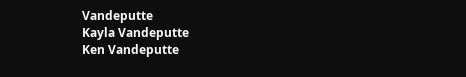Vandeputte
Kayla Vandeputte
Ken Vandeputte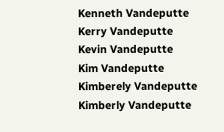Kenneth Vandeputte
Kerry Vandeputte
Kevin Vandeputte
Kim Vandeputte
Kimberely Vandeputte
Kimberly Vandeputte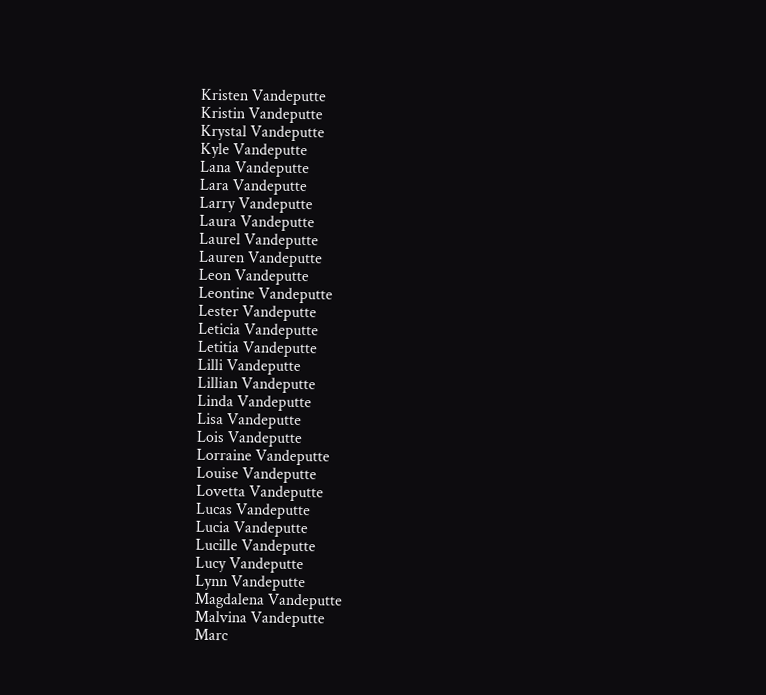Kristen Vandeputte
Kristin Vandeputte
Krystal Vandeputte
Kyle Vandeputte
Lana Vandeputte
Lara Vandeputte
Larry Vandeputte
Laura Vandeputte
Laurel Vandeputte
Lauren Vandeputte
Leon Vandeputte
Leontine Vandeputte
Lester Vandeputte
Leticia Vandeputte
Letitia Vandeputte
Lilli Vandeputte
Lillian Vandeputte
Linda Vandeputte
Lisa Vandeputte
Lois Vandeputte
Lorraine Vandeputte
Louise Vandeputte
Lovetta Vandeputte
Lucas Vandeputte
Lucia Vandeputte
Lucille Vandeputte
Lucy Vandeputte
Lynn Vandeputte
Magdalena Vandeputte
Malvina Vandeputte
Marc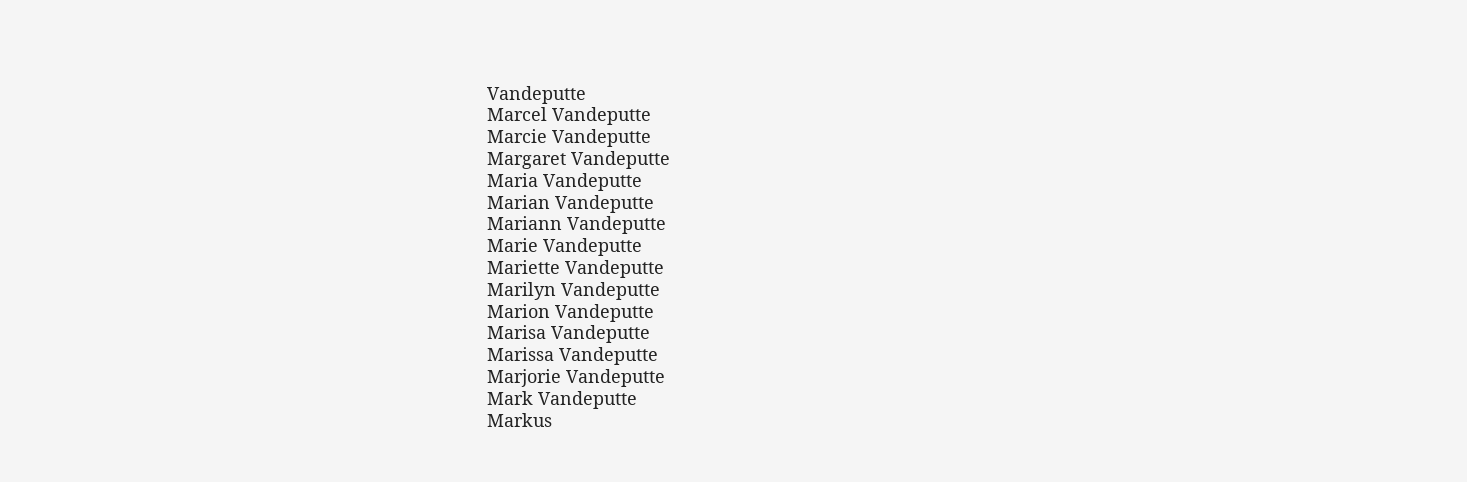Vandeputte
Marcel Vandeputte
Marcie Vandeputte
Margaret Vandeputte
Maria Vandeputte
Marian Vandeputte
Mariann Vandeputte
Marie Vandeputte
Mariette Vandeputte
Marilyn Vandeputte
Marion Vandeputte
Marisa Vandeputte
Marissa Vandeputte
Marjorie Vandeputte
Mark Vandeputte
Markus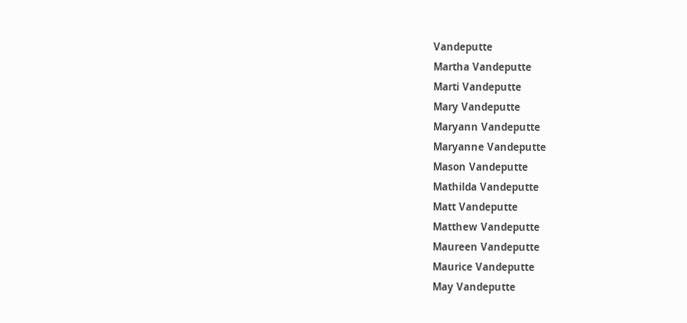Vandeputte
Martha Vandeputte
Marti Vandeputte
Mary Vandeputte
Maryann Vandeputte
Maryanne Vandeputte
Mason Vandeputte
Mathilda Vandeputte
Matt Vandeputte
Matthew Vandeputte
Maureen Vandeputte
Maurice Vandeputte
May Vandeputte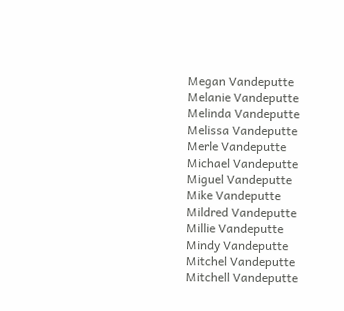Megan Vandeputte
Melanie Vandeputte
Melinda Vandeputte
Melissa Vandeputte
Merle Vandeputte
Michael Vandeputte
Miguel Vandeputte
Mike Vandeputte
Mildred Vandeputte
Millie Vandeputte
Mindy Vandeputte
Mitchel Vandeputte
Mitchell Vandeputte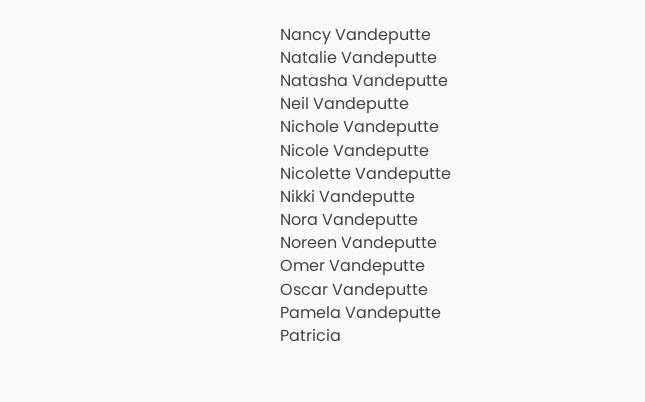Nancy Vandeputte
Natalie Vandeputte
Natasha Vandeputte
Neil Vandeputte
Nichole Vandeputte
Nicole Vandeputte
Nicolette Vandeputte
Nikki Vandeputte
Nora Vandeputte
Noreen Vandeputte
Omer Vandeputte
Oscar Vandeputte
Pamela Vandeputte
Patricia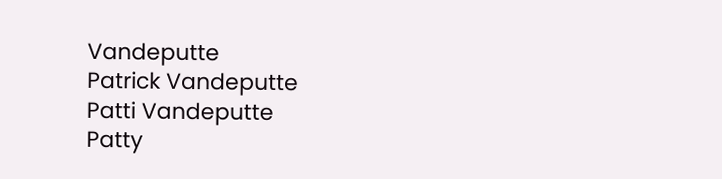Vandeputte
Patrick Vandeputte
Patti Vandeputte
Patty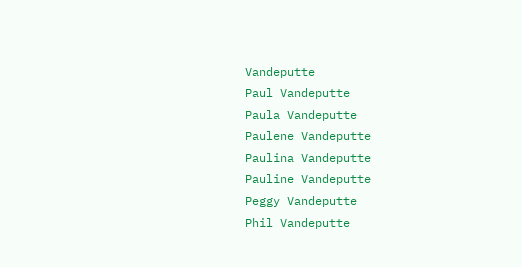Vandeputte
Paul Vandeputte
Paula Vandeputte
Paulene Vandeputte
Paulina Vandeputte
Pauline Vandeputte
Peggy Vandeputte
Phil Vandeputte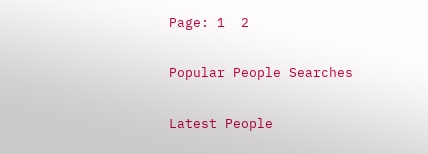Page: 1  2

Popular People Searches

Latest People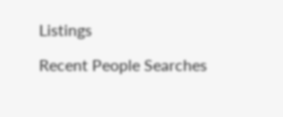Listings

Recent People Searches